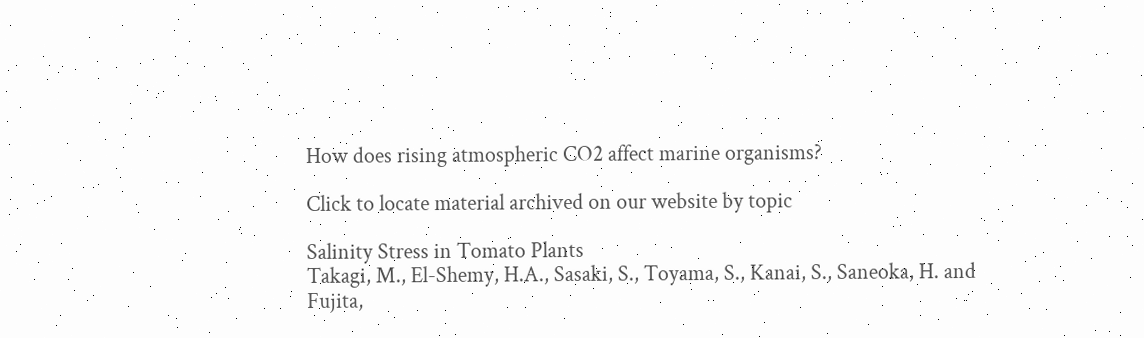How does rising atmospheric CO2 affect marine organisms?

Click to locate material archived on our website by topic

Salinity Stress in Tomato Plants
Takagi, M., El-Shemy, H.A., Sasaki, S., Toyama, S., Kanai, S., Saneoka, H. and Fujita,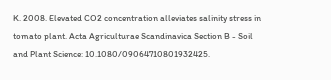K. 2008. Elevated CO2 concentration alleviates salinity stress in tomato plant. Acta Agriculturae Scandinavica Section B - Soil and Plant Science: 10.1080/09064710801932425.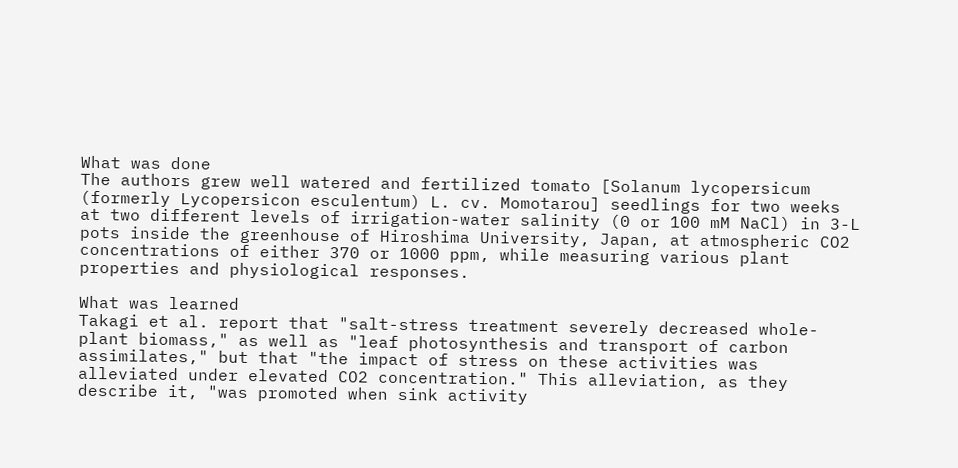What was done
The authors grew well watered and fertilized tomato [Solanum lycopersicum (formerly Lycopersicon esculentum) L. cv. Momotarou] seedlings for two weeks at two different levels of irrigation-water salinity (0 or 100 mM NaCl) in 3-L pots inside the greenhouse of Hiroshima University, Japan, at atmospheric CO2 concentrations of either 370 or 1000 ppm, while measuring various plant properties and physiological responses.

What was learned
Takagi et al. report that "salt-stress treatment severely decreased whole-plant biomass," as well as "leaf photosynthesis and transport of carbon assimilates," but that "the impact of stress on these activities was alleviated under elevated CO2 concentration." This alleviation, as they describe it, "was promoted when sink activity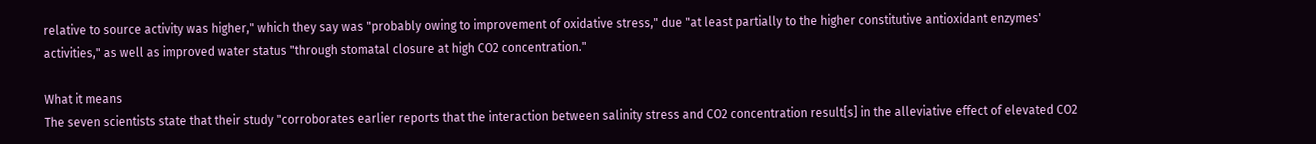relative to source activity was higher," which they say was "probably owing to improvement of oxidative stress," due "at least partially to the higher constitutive antioxidant enzymes' activities," as well as improved water status "through stomatal closure at high CO2 concentration."

What it means
The seven scientists state that their study "corroborates earlier reports that the interaction between salinity stress and CO2 concentration result[s] in the alleviative effect of elevated CO2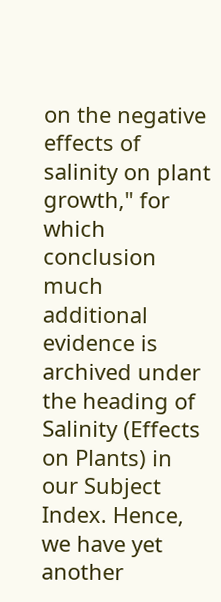on the negative effects of salinity on plant growth," for which conclusion much additional evidence is archived under the heading of Salinity (Effects on Plants) in our Subject Index. Hence, we have yet another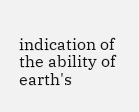indication of the ability of earth's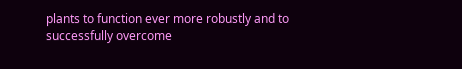plants to function ever more robustly and to successfully overcome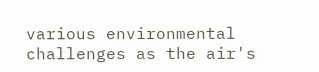various environmental challenges as the air's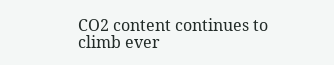CO2 content continues to climb ever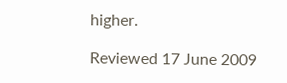higher.

Reviewed 17 June 2009